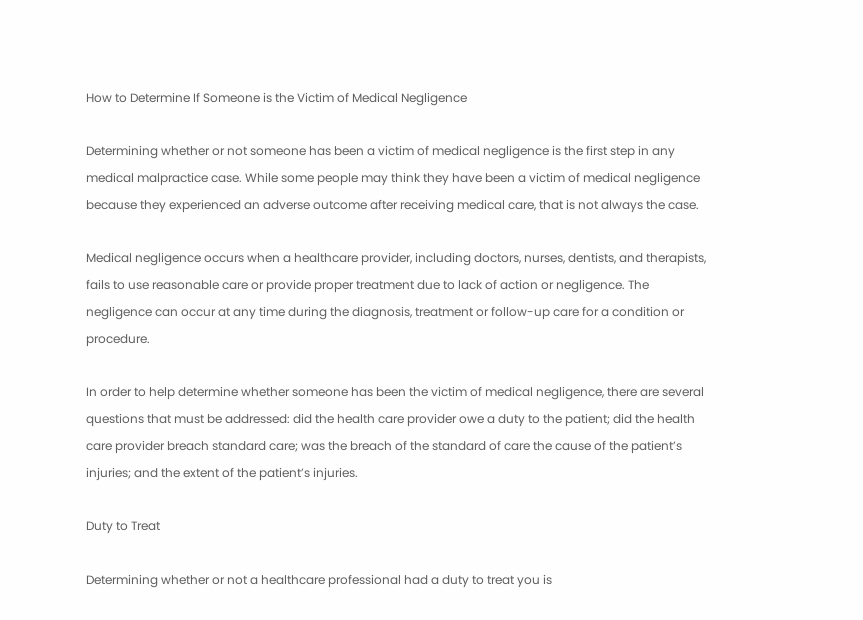How to Determine If Someone is the Victim of Medical Negligence

Determining whether or not someone has been a victim of medical negligence is the first step in any medical malpractice case. While some people may think they have been a victim of medical negligence because they experienced an adverse outcome after receiving medical care, that is not always the case.

Medical negligence occurs when a healthcare provider, including doctors, nurses, dentists, and therapists, fails to use reasonable care or provide proper treatment due to lack of action or negligence. The negligence can occur at any time during the diagnosis, treatment or follow-up care for a condition or procedure.

In order to help determine whether someone has been the victim of medical negligence, there are several questions that must be addressed: did the health care provider owe a duty to the patient; did the health care provider breach standard care; was the breach of the standard of care the cause of the patient’s injuries; and the extent of the patient’s injuries.

Duty to Treat

Determining whether or not a healthcare professional had a duty to treat you is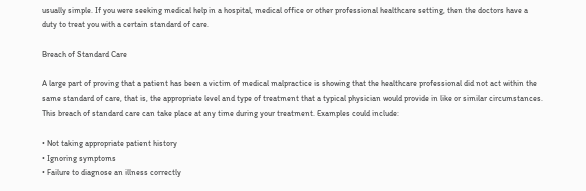usually simple. If you were seeking medical help in a hospital, medical office or other professional healthcare setting, then the doctors have a duty to treat you with a certain standard of care.

Breach of Standard Care

A large part of proving that a patient has been a victim of medical malpractice is showing that the healthcare professional did not act within the same standard of care, that is, the appropriate level and type of treatment that a typical physician would provide in like or similar circumstances. This breach of standard care can take place at any time during your treatment. Examples could include:

• Not taking appropriate patient history
• Ignoring symptoms
• Failure to diagnose an illness correctly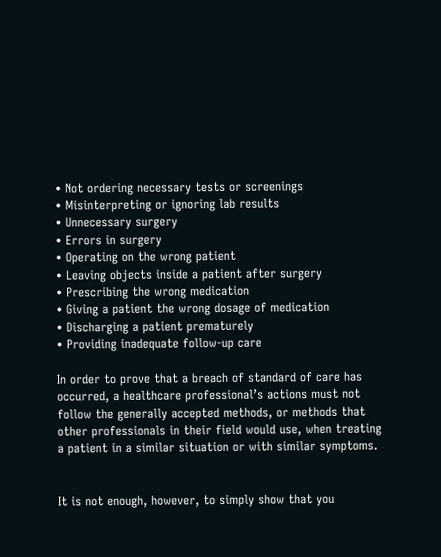• Not ordering necessary tests or screenings
• Misinterpreting or ignoring lab results
• Unnecessary surgery
• Errors in surgery
• Operating on the wrong patient
• Leaving objects inside a patient after surgery
• Prescribing the wrong medication
• Giving a patient the wrong dosage of medication
• Discharging a patient prematurely
• Providing inadequate follow-up care

In order to prove that a breach of standard of care has occurred, a healthcare professional’s actions must not follow the generally accepted methods, or methods that other professionals in their field would use, when treating a patient in a similar situation or with similar symptoms.


It is not enough, however, to simply show that you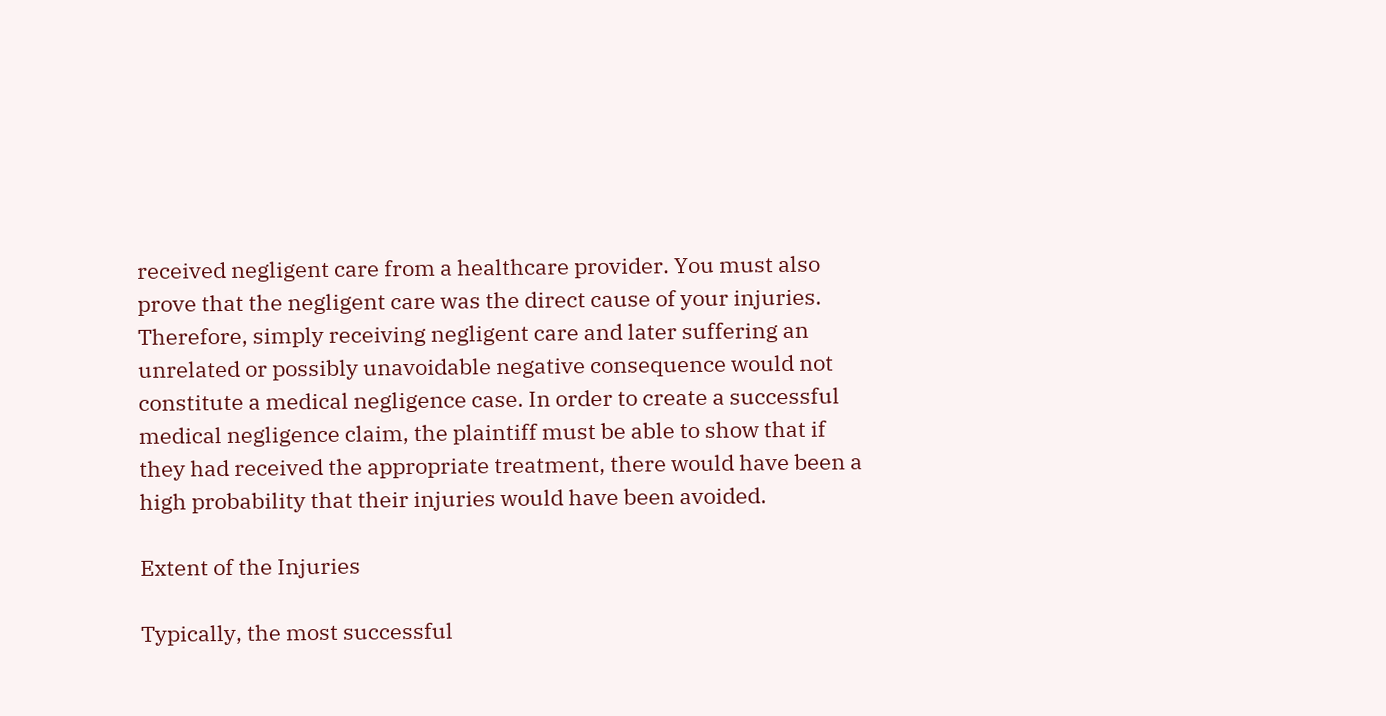received negligent care from a healthcare provider. You must also prove that the negligent care was the direct cause of your injuries. Therefore, simply receiving negligent care and later suffering an unrelated or possibly unavoidable negative consequence would not constitute a medical negligence case. In order to create a successful medical negligence claim, the plaintiff must be able to show that if they had received the appropriate treatment, there would have been a high probability that their injuries would have been avoided.

Extent of the Injuries

Typically, the most successful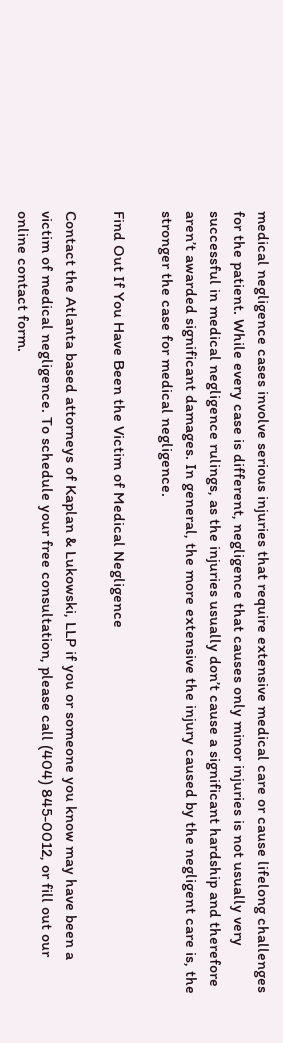medical negligence cases involve serious injuries that require extensive medical care or cause lifelong challenges for the patient. While every case is different, negligence that causes only minor injuries is not usually very successful in medical negligence rulings, as the injuries usually don’t cause a significant hardship and therefore aren’t awarded significant damages. In general, the more extensive the injury caused by the negligent care is, the stronger the case for medical negligence.

Find Out If You Have Been the Victim of Medical Negligence

Contact the Atlanta based attorneys of Kaplan & Lukowski, LLP if you or someone you know may have been a victim of medical negligence. To schedule your free consultation, please call (404) 845-0012, or fill out our online contact form.